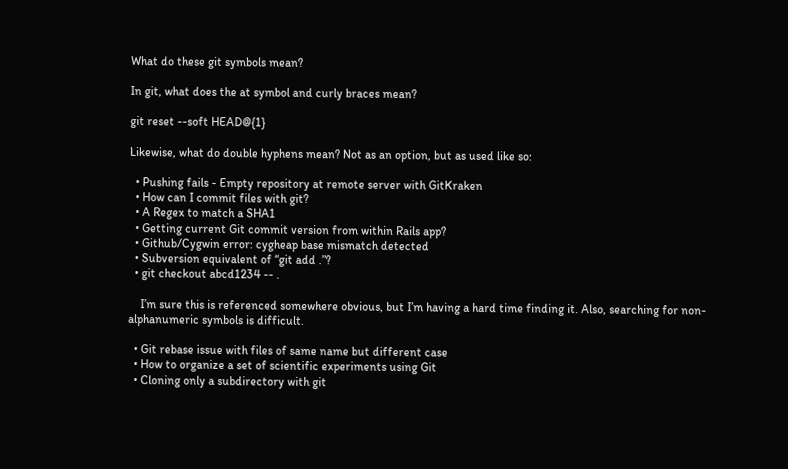What do these git symbols mean?

In git, what does the at symbol and curly braces mean?

git reset --soft HEAD@{1}

Likewise, what do double hyphens mean? Not as an option, but as used like so:

  • Pushing fails - Empty repository at remote server with GitKraken
  • How can I commit files with git?
  • A Regex to match a SHA1
  • Getting current Git commit version from within Rails app?
  • Github/Cygwin error: cygheap base mismatch detected
  • Subversion equivalent of “git add .”?
  • git checkout abcd1234 -- .

    I’m sure this is referenced somewhere obvious, but I’m having a hard time finding it. Also, searching for non-alphanumeric symbols is difficult.

  • Git rebase issue with files of same name but different case
  • How to organize a set of scientific experiments using Git
  • Cloning only a subdirectory with git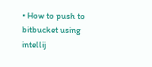• How to push to bitbucket using intellij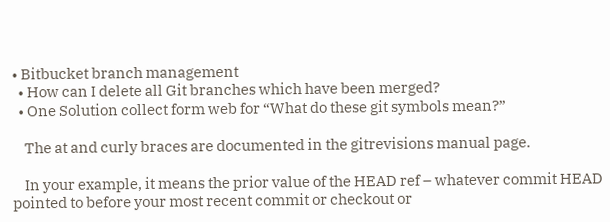• Bitbucket branch management
  • How can I delete all Git branches which have been merged?
  • One Solution collect form web for “What do these git symbols mean?”

    The at and curly braces are documented in the gitrevisions manual page.

    In your example, it means the prior value of the HEAD ref – whatever commit HEAD pointed to before your most recent commit or checkout or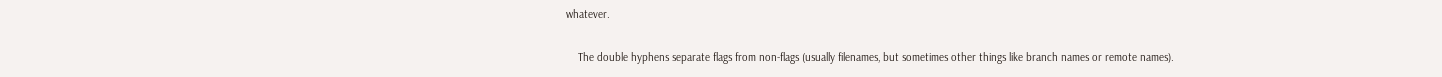whatever.

    The double hyphens separate flags from non-flags (usually filenames, but sometimes other things like branch names or remote names).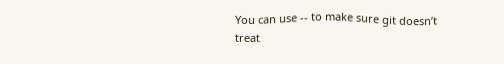You can use -- to make sure git doesn’t treat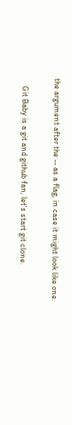the argument after the -- as a flag, in case it might look like one.

    Git Baby is a git and github fan, let's start git clone.